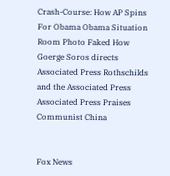Crash-Course: How AP Spins For Obama Obama Situation Room Photo Faked How Goerge Soros directs Associated Press Rothschilds and the Associated Press Associated Press Praises Communist China


Fox News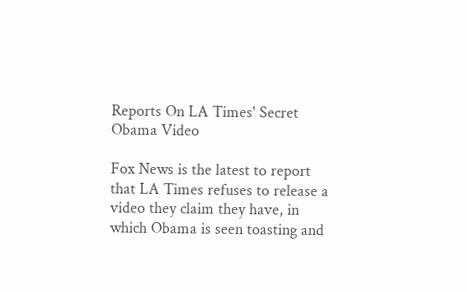Reports On LA Times' Secret Obama Video

Fox News is the latest to report that LA Times refuses to release a video they claim they have, in which Obama is seen toasting and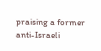praising a former anti-Israeli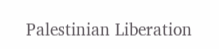Palestinian Liberation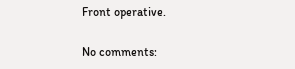Front operative.

No comments: